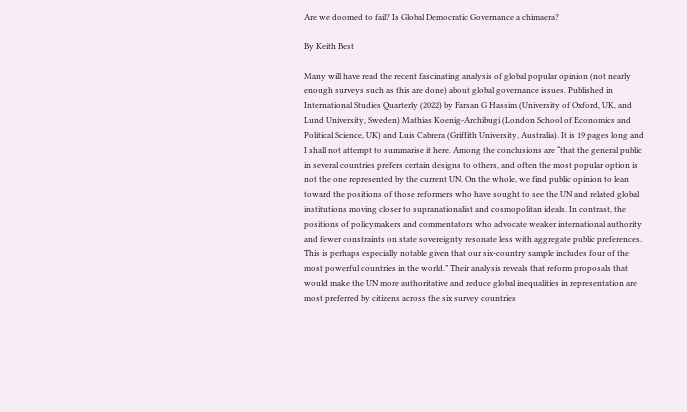Are we doomed to fail? Is Global Democratic Governance a chimaera?

By Keith Best

Many will have read the recent fascinating analysis of global popular opinion (not nearly enough surveys such as this are done) about global governance issues. Published in International Studies Quarterly (2022) by Farsan G Hassim (University of Oxford, UK, and Lund University, Sweden) Mathias Koenig-Archibugi (London School of Economics and Political Science, UK) and Luis Cabrera (Griffith University, Australia). It is 19 pages long and I shall not attempt to summarise it here. Among the conclusions are “that the general public in several countries prefers certain designs to others, and often the most popular option is not the one represented by the current UN. On the whole, we find public opinion to lean toward the positions of those reformers who have sought to see the UN and related global institutions moving closer to supranationalist and cosmopolitan ideals. In contrast, the positions of policymakers and commentators who advocate weaker international authority and fewer constraints on state sovereignty resonate less with aggregate public preferences. This is perhaps especially notable given that our six-country sample includes four of the most powerful countries in the world.” Their analysis reveals that reform proposals that would make the UN more authoritative and reduce global inequalities in representation are most preferred by citizens across the six survey countries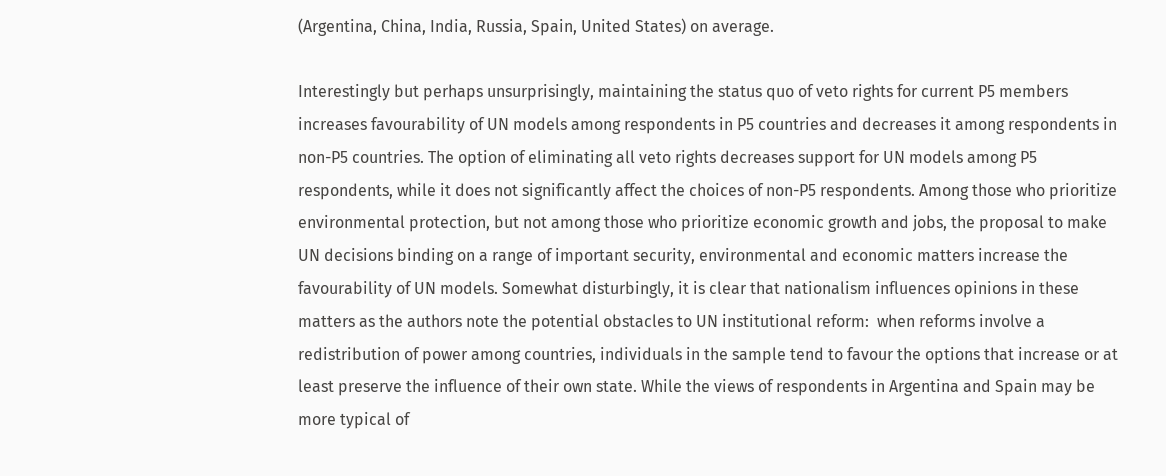(Argentina, China, India, Russia, Spain, United States) on average.

Interestingly but perhaps unsurprisingly, maintaining the status quo of veto rights for current P5 members increases favourability of UN models among respondents in P5 countries and decreases it among respondents in non-P5 countries. The option of eliminating all veto rights decreases support for UN models among P5 respondents, while it does not significantly affect the choices of non-P5 respondents. Among those who prioritize environmental protection, but not among those who prioritize economic growth and jobs, the proposal to make UN decisions binding on a range of important security, environmental and economic matters increase the favourability of UN models. Somewhat disturbingly, it is clear that nationalism influences opinions in these matters as the authors note the potential obstacles to UN institutional reform:  when reforms involve a redistribution of power among countries, individuals in the sample tend to favour the options that increase or at least preserve the influence of their own state. While the views of respondents in Argentina and Spain may be more typical of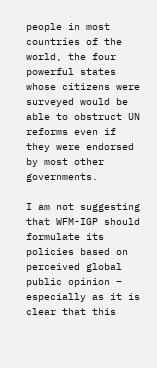people in most countries of the world, the four powerful states whose citizens were surveyed would be able to obstruct UN reforms even if they were endorsed by most other governments.

I am not suggesting that WFM-IGP should formulate its policies based on perceived global public opinion – especially as it is clear that this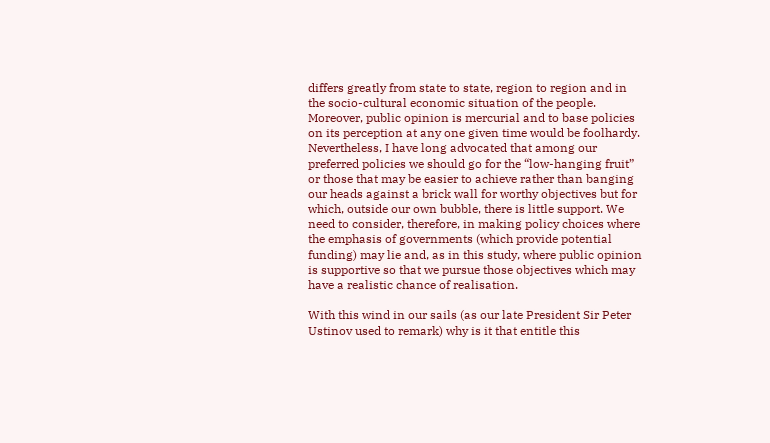differs greatly from state to state, region to region and in the socio-cultural economic situation of the people. Moreover, public opinion is mercurial and to base policies on its perception at any one given time would be foolhardy. Nevertheless, I have long advocated that among our preferred policies we should go for the “low-hanging fruit” or those that may be easier to achieve rather than banging our heads against a brick wall for worthy objectives but for which, outside our own bubble, there is little support. We need to consider, therefore, in making policy choices where the emphasis of governments (which provide potential funding) may lie and, as in this study, where public opinion is supportive so that we pursue those objectives which may have a realistic chance of realisation.

With this wind in our sails (as our late President Sir Peter Ustinov used to remark) why is it that entitle this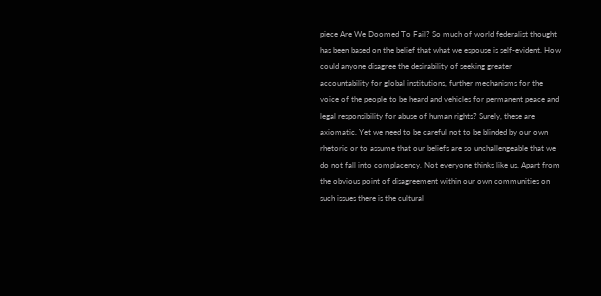piece Are We Doomed To Fail? So much of world federalist thought has been based on the belief that what we espouse is self-evident. How could anyone disagree the desirability of seeking greater accountability for global institutions, further mechanisms for the voice of the people to be heard and vehicles for permanent peace and legal responsibility for abuse of human rights? Surely, these are axiomatic. Yet we need to be careful not to be blinded by our own rhetoric or to assume that our beliefs are so unchallengeable that we do not fall into complacency. Not everyone thinks like us. Apart from the obvious point of disagreement within our own communities on such issues there is the cultural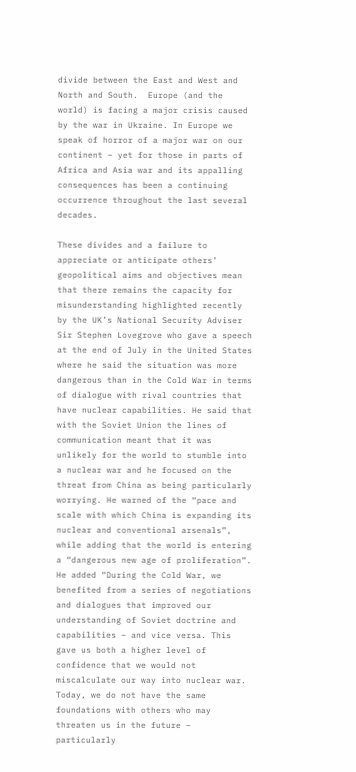divide between the East and West and North and South.  Europe (and the world) is facing a major crisis caused by the war in Ukraine. In Europe we speak of horror of a major war on our continent – yet for those in parts of Africa and Asia war and its appalling consequences has been a continuing occurrence throughout the last several decades.

These divides and a failure to appreciate or anticipate others’ geopolitical aims and objectives mean that there remains the capacity for misunderstanding highlighted recently by the UK’s National Security Adviser Sir Stephen Lovegrove who gave a speech at the end of July in the United States where he said the situation was more dangerous than in the Cold War in terms of dialogue with rival countries that have nuclear capabilities. He said that with the Soviet Union the lines of communication meant that it was unlikely for the world to stumble into a nuclear war and he focused on the threat from China as being particularly worrying. He warned of the “pace and scale with which China is expanding its nuclear and conventional arsenals”, while adding that the world is entering a “dangerous new age of proliferation”. He added “During the Cold War, we benefited from a series of negotiations and dialogues that improved our understanding of Soviet doctrine and capabilities – and vice versa. This gave us both a higher level of confidence that we would not miscalculate our way into nuclear war. Today, we do not have the same foundations with others who may threaten us in the future – particularly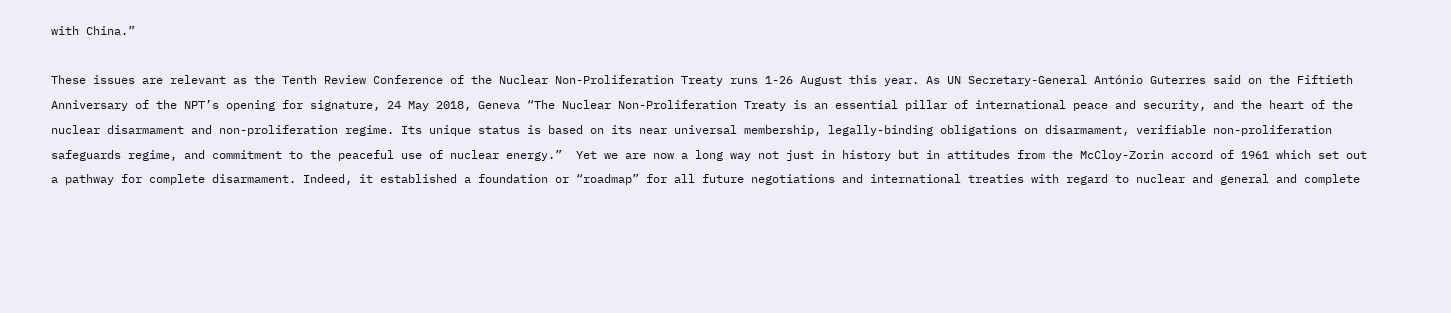with China.”

These issues are relevant as the Tenth Review Conference of the Nuclear Non-Proliferation Treaty runs 1-26 August this year. As UN Secretary-General António Guterres said on the Fiftieth Anniversary of the NPT’s opening for signature, 24 May 2018, Geneva “The Nuclear Non-Proliferation Treaty is an essential pillar of international peace and security, and the heart of the nuclear disarmament and non-proliferation regime. Its unique status is based on its near universal membership, legally-binding obligations on disarmament, verifiable non-proliferation safeguards regime, and commitment to the peaceful use of nuclear energy.”  Yet we are now a long way not just in history but in attitudes from the McCloy-Zorin accord of 1961 which set out a pathway for complete disarmament. Indeed, it established a foundation or “roadmap” for all future negotiations and international treaties with regard to nuclear and general and complete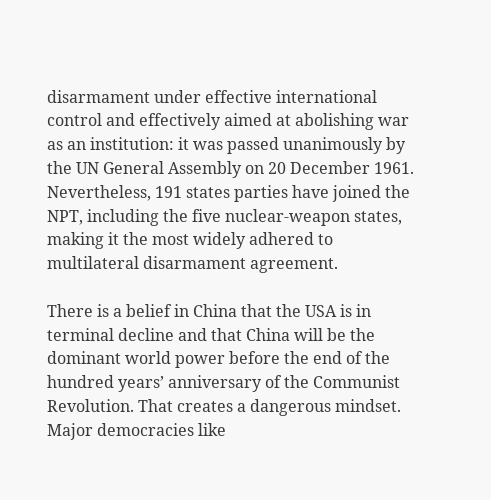disarmament under effective international control and effectively aimed at abolishing war as an institution: it was passed unanimously by the UN General Assembly on 20 December 1961. Nevertheless, 191 states parties have joined the NPT, including the five nuclear-weapon states, making it the most widely adhered to multilateral disarmament agreement.

There is a belief in China that the USA is in terminal decline and that China will be the dominant world power before the end of the hundred years’ anniversary of the Communist Revolution. That creates a dangerous mindset. Major democracies like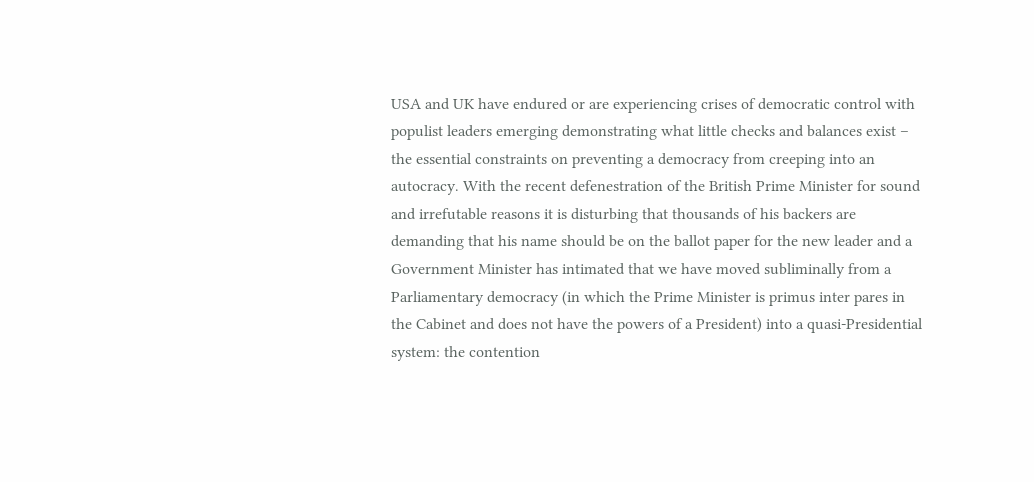USA and UK have endured or are experiencing crises of democratic control with populist leaders emerging demonstrating what little checks and balances exist – the essential constraints on preventing a democracy from creeping into an autocracy. With the recent defenestration of the British Prime Minister for sound and irrefutable reasons it is disturbing that thousands of his backers are demanding that his name should be on the ballot paper for the new leader and a Government Minister has intimated that we have moved subliminally from a Parliamentary democracy (in which the Prime Minister is primus inter pares in the Cabinet and does not have the powers of a President) into a quasi-Presidential system: the contention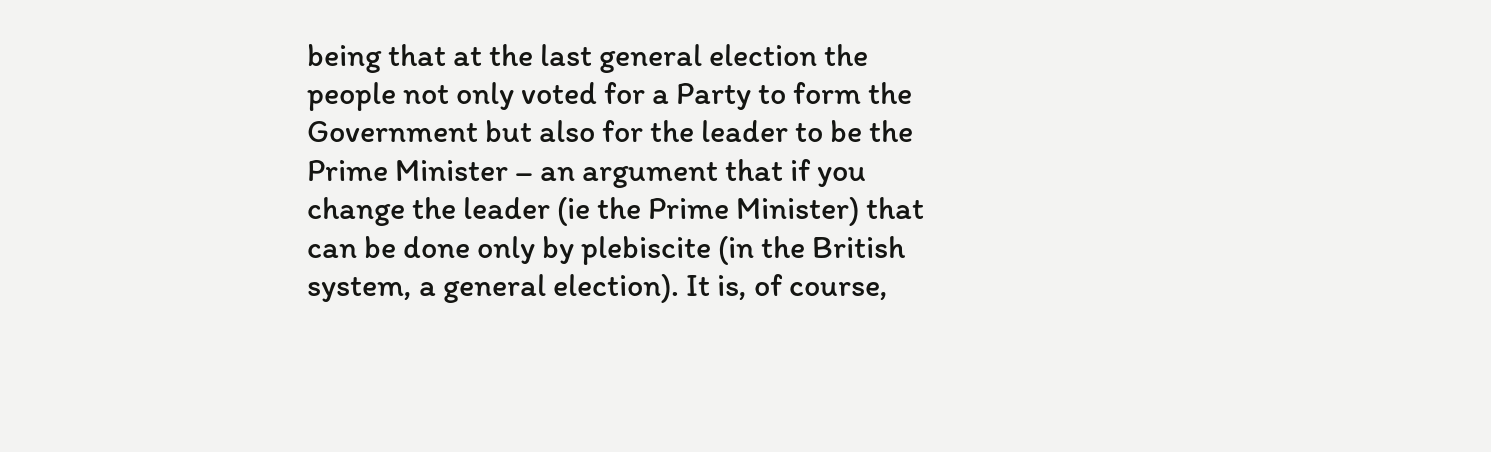being that at the last general election the people not only voted for a Party to form the Government but also for the leader to be the Prime Minister – an argument that if you change the leader (ie the Prime Minister) that can be done only by plebiscite (in the British system, a general election). It is, of course,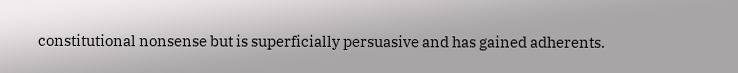constitutional nonsense but is superficially persuasive and has gained adherents.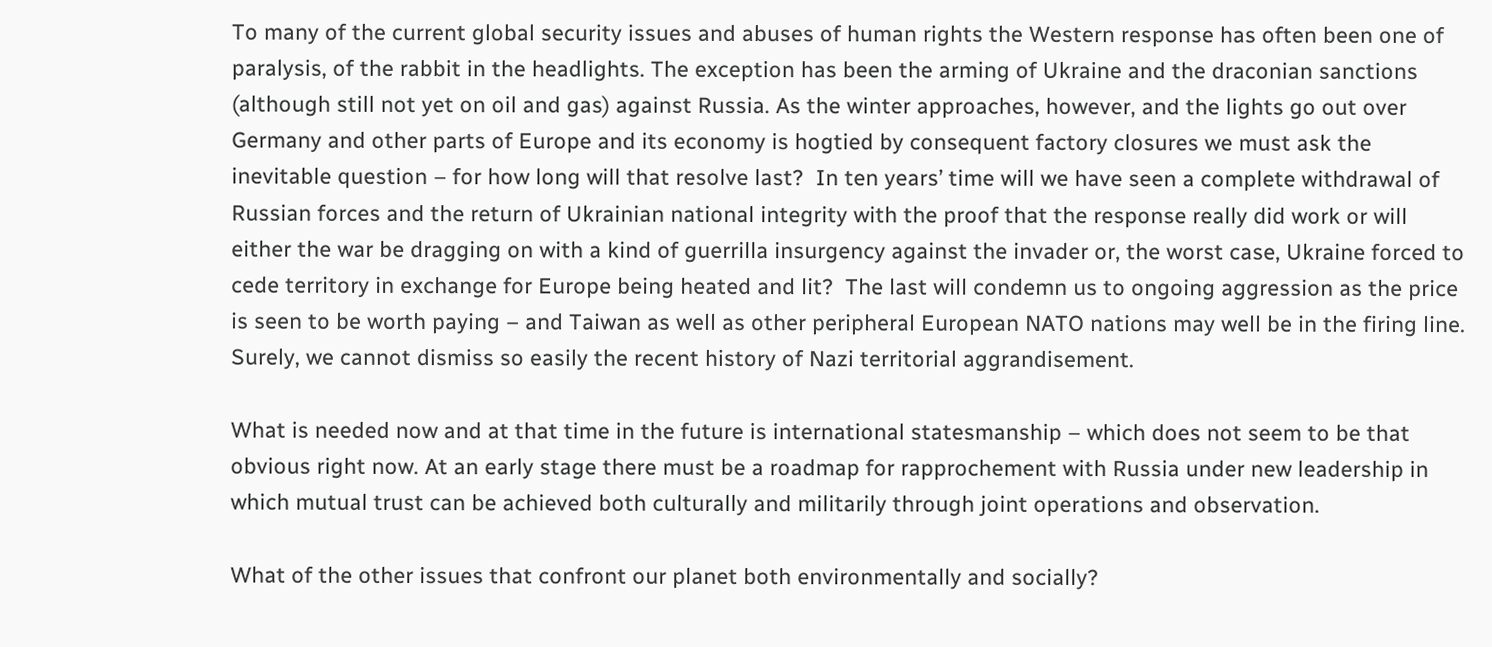To many of the current global security issues and abuses of human rights the Western response has often been one of paralysis, of the rabbit in the headlights. The exception has been the arming of Ukraine and the draconian sanctions (although still not yet on oil and gas) against Russia. As the winter approaches, however, and the lights go out over Germany and other parts of Europe and its economy is hogtied by consequent factory closures we must ask the inevitable question – for how long will that resolve last?  In ten years’ time will we have seen a complete withdrawal of Russian forces and the return of Ukrainian national integrity with the proof that the response really did work or will either the war be dragging on with a kind of guerrilla insurgency against the invader or, the worst case, Ukraine forced to cede territory in exchange for Europe being heated and lit?  The last will condemn us to ongoing aggression as the price is seen to be worth paying – and Taiwan as well as other peripheral European NATO nations may well be in the firing line.  Surely, we cannot dismiss so easily the recent history of Nazi territorial aggrandisement.

What is needed now and at that time in the future is international statesmanship – which does not seem to be that obvious right now. At an early stage there must be a roadmap for rapprochement with Russia under new leadership in which mutual trust can be achieved both culturally and militarily through joint operations and observation.

What of the other issues that confront our planet both environmentally and socially?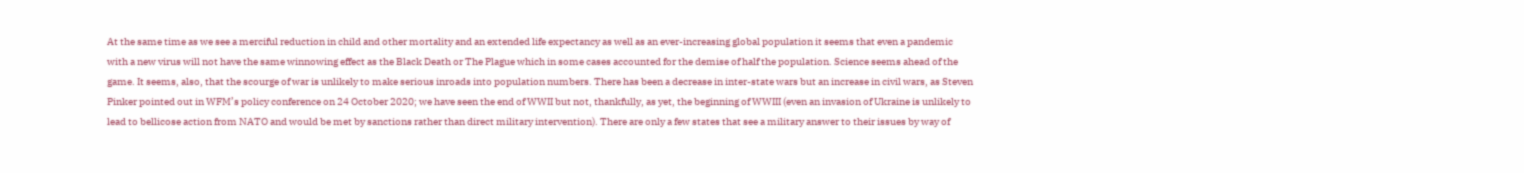At the same time as we see a merciful reduction in child and other mortality and an extended life expectancy as well as an ever-increasing global population it seems that even a pandemic with a new virus will not have the same winnowing effect as the Black Death or The Plague which in some cases accounted for the demise of half the population. Science seems ahead of the game. It seems, also, that the scourge of war is unlikely to make serious inroads into population numbers. There has been a decrease in inter-state wars but an increase in civil wars, as Steven Pinker pointed out in WFM’s policy conference on 24 October 2020; we have seen the end of WWII but not, thankfully, as yet, the beginning of WWIII (even an invasion of Ukraine is unlikely to lead to bellicose action from NATO and would be met by sanctions rather than direct military intervention). There are only a few states that see a military answer to their issues by way of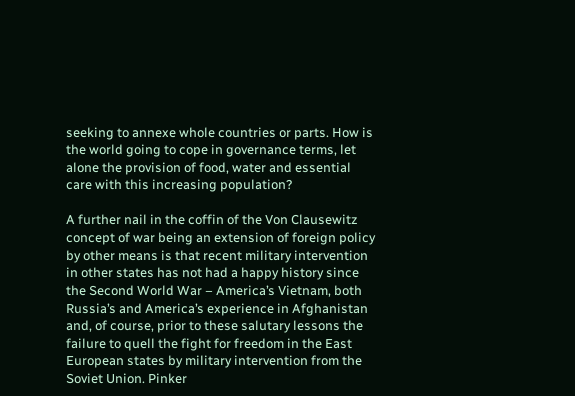seeking to annexe whole countries or parts. How is the world going to cope in governance terms, let alone the provision of food, water and essential care with this increasing population?

A further nail in the coffin of the Von Clausewitz concept of war being an extension of foreign policy by other means is that recent military intervention in other states has not had a happy history since the Second World War – America’s Vietnam, both Russia’s and America’s experience in Afghanistan and, of course, prior to these salutary lessons the failure to quell the fight for freedom in the East European states by military intervention from the Soviet Union. Pinker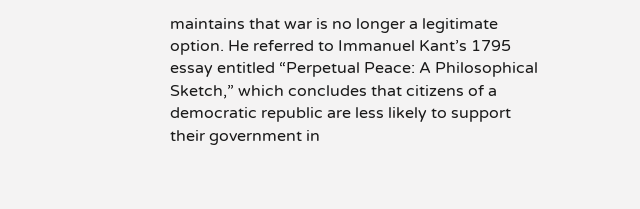maintains that war is no longer a legitimate option. He referred to Immanuel Kant’s 1795 essay entitled “Perpetual Peace: A Philosophical Sketch,” which concludes that citizens of a democratic republic are less likely to support their government in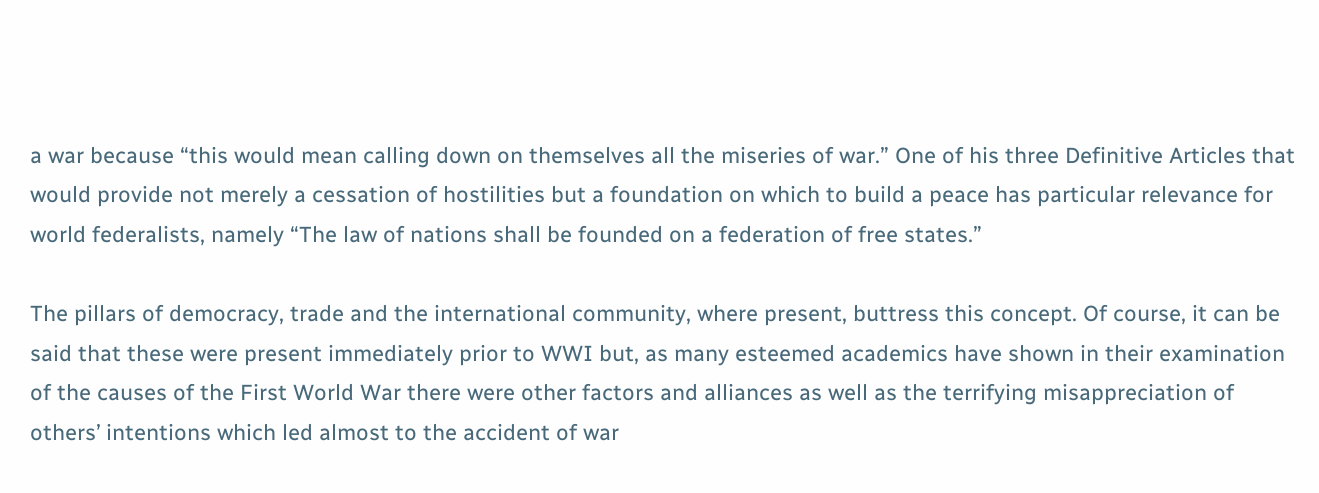a war because “this would mean calling down on themselves all the miseries of war.” One of his three Definitive Articles that would provide not merely a cessation of hostilities but a foundation on which to build a peace has particular relevance for world federalists, namely “The law of nations shall be founded on a federation of free states.”

The pillars of democracy, trade and the international community, where present, buttress this concept. Of course, it can be said that these were present immediately prior to WWI but, as many esteemed academics have shown in their examination of the causes of the First World War there were other factors and alliances as well as the terrifying misappreciation of others’ intentions which led almost to the accident of war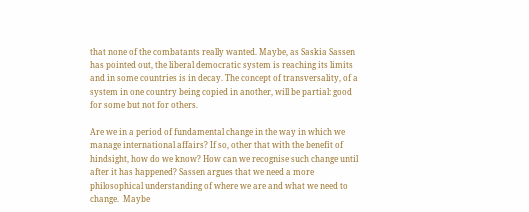that none of the combatants really wanted. Maybe, as Saskia Sassen has pointed out, the liberal democratic system is reaching its limits and in some countries is in decay. The concept of transversality, of a system in one country being copied in another, will be partial: good for some but not for others.

Are we in a period of fundamental change in the way in which we manage international affairs? If so, other that with the benefit of hindsight, how do we know? How can we recognise such change until after it has happened? Sassen argues that we need a more philosophical understanding of where we are and what we need to change.  Maybe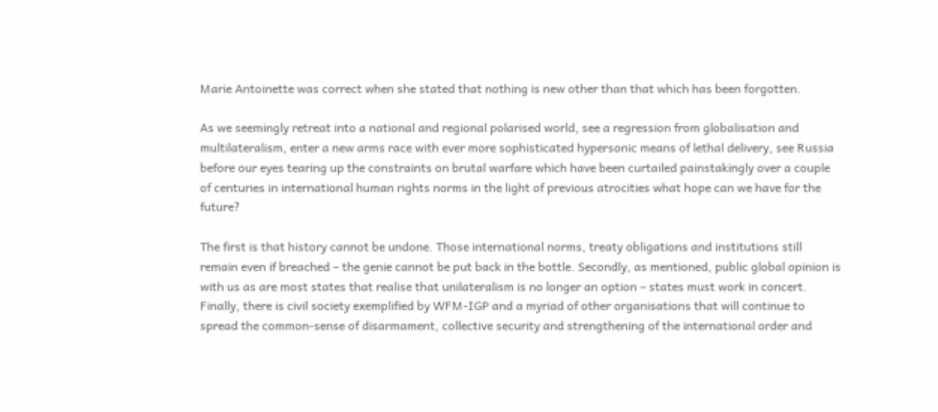Marie Antoinette was correct when she stated that nothing is new other than that which has been forgotten.

As we seemingly retreat into a national and regional polarised world, see a regression from globalisation and multilateralism, enter a new arms race with ever more sophisticated hypersonic means of lethal delivery, see Russia before our eyes tearing up the constraints on brutal warfare which have been curtailed painstakingly over a couple of centuries in international human rights norms in the light of previous atrocities what hope can we have for the future?

The first is that history cannot be undone. Those international norms, treaty obligations and institutions still remain even if breached – the genie cannot be put back in the bottle. Secondly, as mentioned, public global opinion is with us as are most states that realise that unilateralism is no longer an option – states must work in concert. Finally, there is civil society exemplified by WFM-IGP and a myriad of other organisations that will continue to spread the common-sense of disarmament, collective security and strengthening of the international order and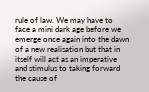rule of law. We may have to face a mini dark age before we emerge once again into the dawn of a new realisation but that in itself will act as an imperative and stimulus to taking forward the cause of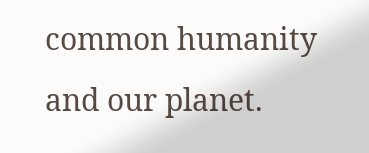common humanity and our planet.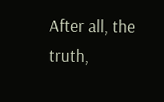After all, the truth,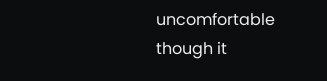uncomfortable though it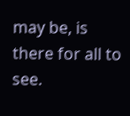may be, is there for all to see.